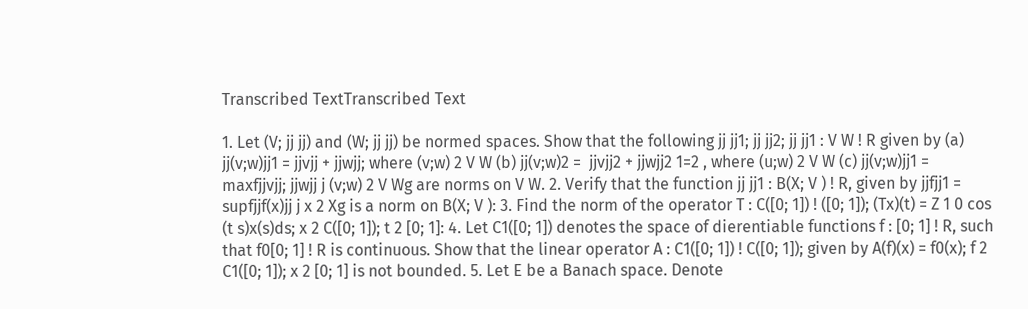Transcribed TextTranscribed Text

1. Let (V; jj jj) and (W; jj jj) be normed spaces. Show that the following jj jj1; jj jj2; jj jj1 : V W ! R given by (a) jj(v;w)jj1 = jjvjj + jjwjj; where (v;w) 2 V W (b) jj(v;w)2 =  jjvjj2 + jjwjj2 1=2 , where (u;w) 2 V W (c) jj(v;w)jj1 = maxfjjvjj; jjwjj j (v;w) 2 V Wg are norms on V W. 2. Verify that the function jj jj1 : B(X; V ) ! R, given by jjfjj1 = supfjjf(x)jj j x 2 Xg is a norm on B(X; V ): 3. Find the norm of the operator T : C([0; 1]) ! ([0; 1]); (Tx)(t) = Z 1 0 cos (t s)x(s)ds; x 2 C([0; 1]); t 2 [0; 1]: 4. Let C1([0; 1]) denotes the space of dierentiable functions f : [0; 1] ! R, such that f0[0; 1] ! R is continuous. Show that the linear operator A : C1([0; 1]) ! C([0; 1]); given by A(f)(x) = f0(x); f 2 C1([0; 1]); x 2 [0; 1] is not bounded. 5. Let E be a Banach space. Denote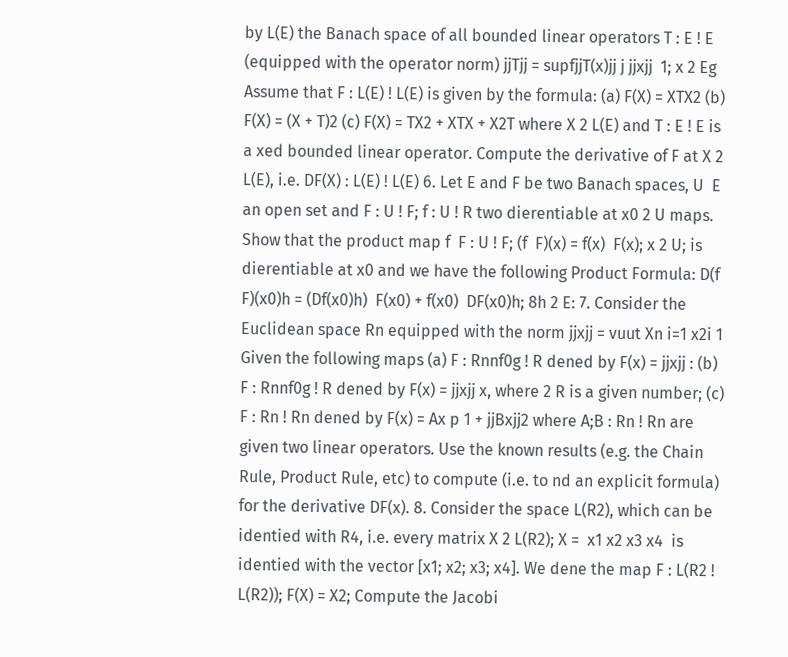by L(E) the Banach space of all bounded linear operators T : E ! E (equipped with the operator norm) jjTjj = supfjjT(x)jj j jjxjj  1; x 2 Eg Assume that F : L(E) ! L(E) is given by the formula: (a) F(X) = XTX2 (b) F(X) = (X + T)2 (c) F(X) = TX2 + XTX + X2T where X 2 L(E) and T : E ! E is a xed bounded linear operator. Compute the derivative of F at X 2 L(E), i.e. DF(X) : L(E) ! L(E) 6. Let E and F be two Banach spaces, U  E an open set and F : U ! F; f : U ! R two dierentiable at x0 2 U maps. Show that the product map f  F : U ! F; (f  F)(x) = f(x)  F(x); x 2 U; is dierentiable at x0 and we have the following Product Formula: D(f  F)(x0)h = (Df(x0)h)  F(x0) + f(x0)  DF(x0)h; 8h 2 E: 7. Consider the Euclidean space Rn equipped with the norm jjxjj = vuut Xn i=1 x2i 1 Given the following maps (a) F : Rnnf0g ! R dened by F(x) = jjxjj : (b) F : Rnnf0g ! R dened by F(x) = jjxjj x, where 2 R is a given number; (c) F : Rn ! Rn dened by F(x) = Ax p 1 + jjBxjj2 where A;B : Rn ! Rn are given two linear operators. Use the known results (e.g. the Chain Rule, Product Rule, etc) to compute (i.e. to nd an explicit formula) for the derivative DF(x). 8. Consider the space L(R2), which can be identied with R4, i.e. every matrix X 2 L(R2); X =  x1 x2 x3 x4  is identied with the vector [x1; x2; x3; x4]. We dene the map F : L(R2 ! L(R2)); F(X) = X2; Compute the Jacobi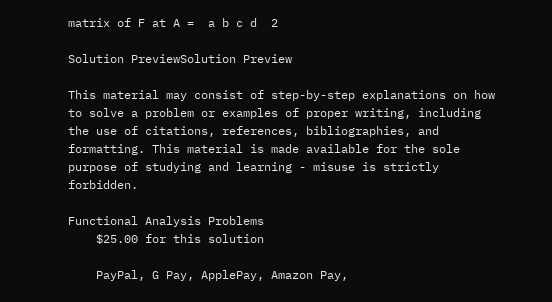matrix of F at A =  a b c d  2

Solution PreviewSolution Preview

This material may consist of step-by-step explanations on how to solve a problem or examples of proper writing, including the use of citations, references, bibliographies, and formatting. This material is made available for the sole purpose of studying and learning - misuse is strictly forbidden.

Functional Analysis Problems
    $25.00 for this solution

    PayPal, G Pay, ApplePay, Amazon Pay,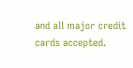and all major credit cards accepted.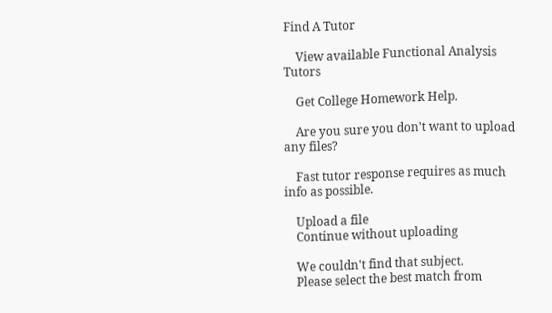Find A Tutor

    View available Functional Analysis Tutors

    Get College Homework Help.

    Are you sure you don't want to upload any files?

    Fast tutor response requires as much info as possible.

    Upload a file
    Continue without uploading

    We couldn't find that subject.
    Please select the best match from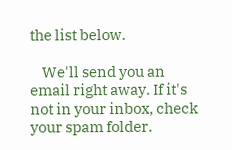the list below.

    We'll send you an email right away. If it's not in your inbox, check your spam folder.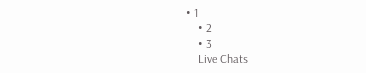• 1
    • 2
    • 3
    Live Chats